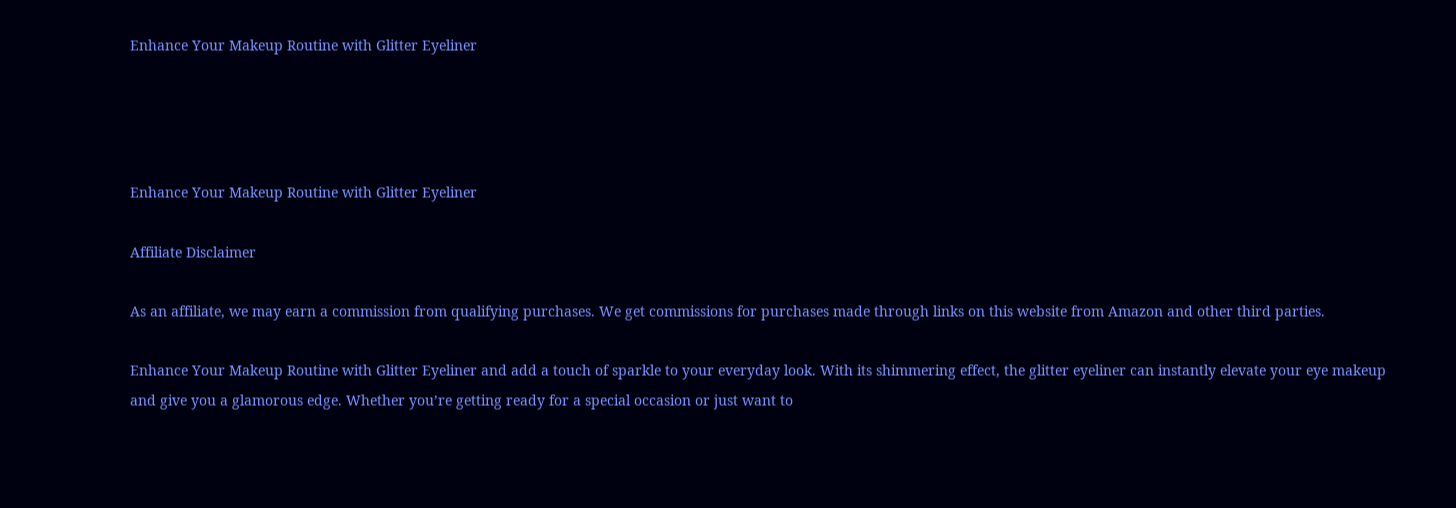Enhance Your Makeup Routine with Glitter Eyeliner




Enhance Your Makeup Routine with Glitter Eyeliner

Affiliate Disclaimer

As an affiliate, we may earn a commission from qualifying purchases. We get commissions for purchases made through links on this website from Amazon and other third parties.

Enhance Your Makeup Routine with Glitter Eyeliner and add a touch of sparkle to your everyday look. With its shimmering effect, the glitter eyeliner can instantly elevate your eye makeup and give you a glamorous edge. Whether you’re getting ready for a special occasion or just want to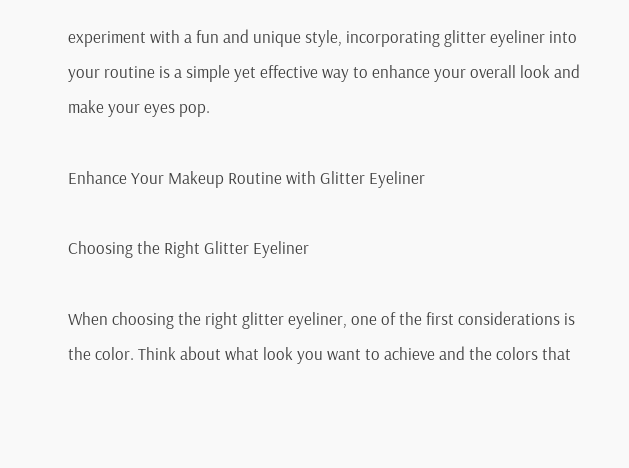experiment with a fun and unique style, incorporating glitter eyeliner into your routine is a simple yet effective way to enhance your overall look and make your eyes pop.

Enhance Your Makeup Routine with Glitter Eyeliner

Choosing the Right Glitter Eyeliner

When choosing the right glitter eyeliner, one of the first considerations is the color. Think about what look you want to achieve and the colors that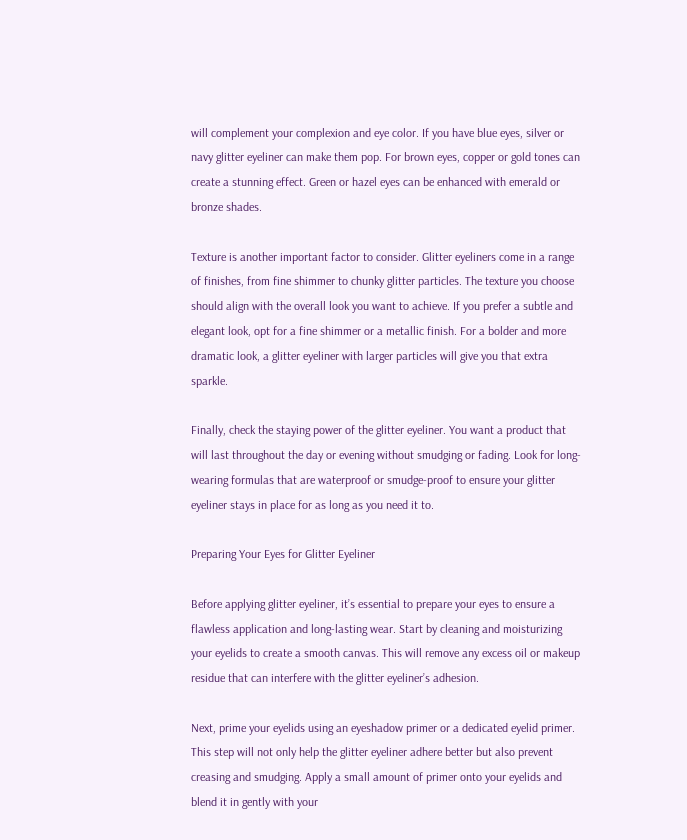will complement your complexion and eye color. If you have blue eyes, silver or navy glitter eyeliner can make them pop. For brown eyes, copper or gold tones can create a stunning effect. Green or hazel eyes can be enhanced with emerald or bronze shades.

Texture is another important factor to consider. Glitter eyeliners come in a range of finishes, from fine shimmer to chunky glitter particles. The texture you choose should align with the overall look you want to achieve. If you prefer a subtle and elegant look, opt for a fine shimmer or a metallic finish. For a bolder and more dramatic look, a glitter eyeliner with larger particles will give you that extra sparkle.

Finally, check the staying power of the glitter eyeliner. You want a product that will last throughout the day or evening without smudging or fading. Look for long-wearing formulas that are waterproof or smudge-proof to ensure your glitter eyeliner stays in place for as long as you need it to.

Preparing Your Eyes for Glitter Eyeliner

Before applying glitter eyeliner, it’s essential to prepare your eyes to ensure a flawless application and long-lasting wear. Start by cleaning and moisturizing your eyelids to create a smooth canvas. This will remove any excess oil or makeup residue that can interfere with the glitter eyeliner’s adhesion.

Next, prime your eyelids using an eyeshadow primer or a dedicated eyelid primer. This step will not only help the glitter eyeliner adhere better but also prevent creasing and smudging. Apply a small amount of primer onto your eyelids and blend it in gently with your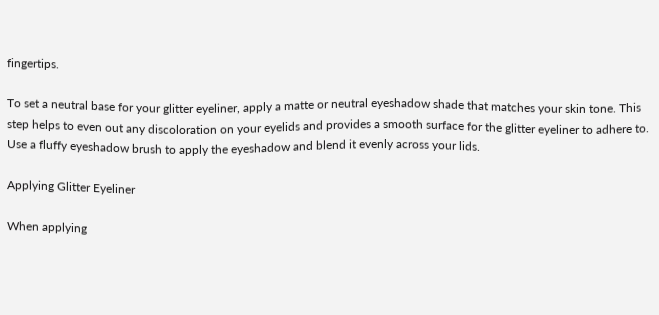fingertips.

To set a neutral base for your glitter eyeliner, apply a matte or neutral eyeshadow shade that matches your skin tone. This step helps to even out any discoloration on your eyelids and provides a smooth surface for the glitter eyeliner to adhere to. Use a fluffy eyeshadow brush to apply the eyeshadow and blend it evenly across your lids.

Applying Glitter Eyeliner

When applying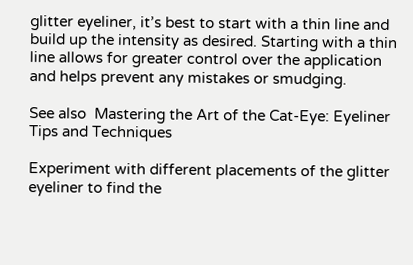glitter eyeliner, it’s best to start with a thin line and build up the intensity as desired. Starting with a thin line allows for greater control over the application and helps prevent any mistakes or smudging.

See also  Mastering the Art of the Cat-Eye: Eyeliner Tips and Techniques

Experiment with different placements of the glitter eyeliner to find the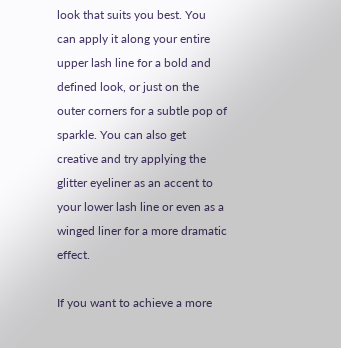look that suits you best. You can apply it along your entire upper lash line for a bold and defined look, or just on the outer corners for a subtle pop of sparkle. You can also get creative and try applying the glitter eyeliner as an accent to your lower lash line or even as a winged liner for a more dramatic effect.

If you want to achieve a more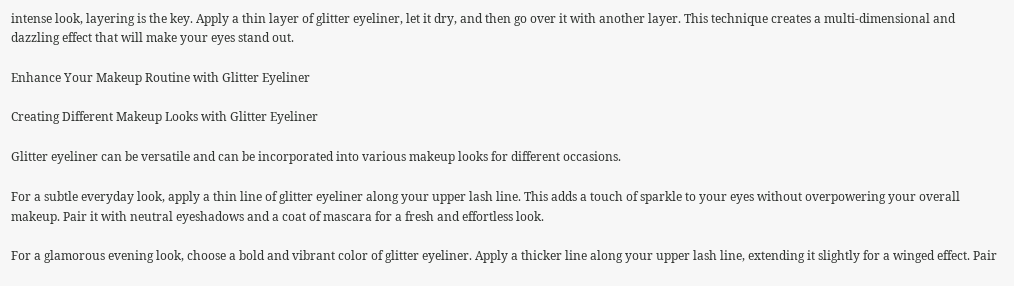intense look, layering is the key. Apply a thin layer of glitter eyeliner, let it dry, and then go over it with another layer. This technique creates a multi-dimensional and dazzling effect that will make your eyes stand out.

Enhance Your Makeup Routine with Glitter Eyeliner

Creating Different Makeup Looks with Glitter Eyeliner

Glitter eyeliner can be versatile and can be incorporated into various makeup looks for different occasions.

For a subtle everyday look, apply a thin line of glitter eyeliner along your upper lash line. This adds a touch of sparkle to your eyes without overpowering your overall makeup. Pair it with neutral eyeshadows and a coat of mascara for a fresh and effortless look.

For a glamorous evening look, choose a bold and vibrant color of glitter eyeliner. Apply a thicker line along your upper lash line, extending it slightly for a winged effect. Pair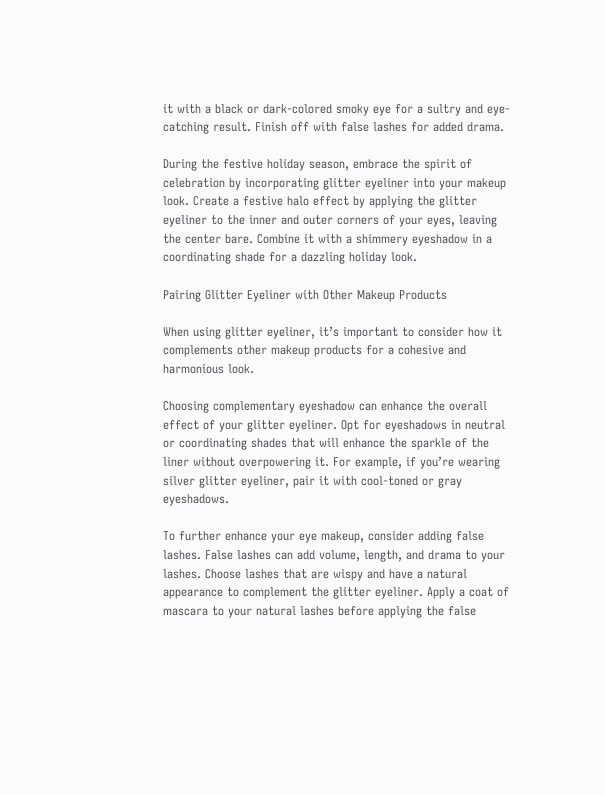it with a black or dark-colored smoky eye for a sultry and eye-catching result. Finish off with false lashes for added drama.

During the festive holiday season, embrace the spirit of celebration by incorporating glitter eyeliner into your makeup look. Create a festive halo effect by applying the glitter eyeliner to the inner and outer corners of your eyes, leaving the center bare. Combine it with a shimmery eyeshadow in a coordinating shade for a dazzling holiday look.

Pairing Glitter Eyeliner with Other Makeup Products

When using glitter eyeliner, it’s important to consider how it complements other makeup products for a cohesive and harmonious look.

Choosing complementary eyeshadow can enhance the overall effect of your glitter eyeliner. Opt for eyeshadows in neutral or coordinating shades that will enhance the sparkle of the liner without overpowering it. For example, if you’re wearing silver glitter eyeliner, pair it with cool-toned or gray eyeshadows.

To further enhance your eye makeup, consider adding false lashes. False lashes can add volume, length, and drama to your lashes. Choose lashes that are wispy and have a natural appearance to complement the glitter eyeliner. Apply a coat of mascara to your natural lashes before applying the false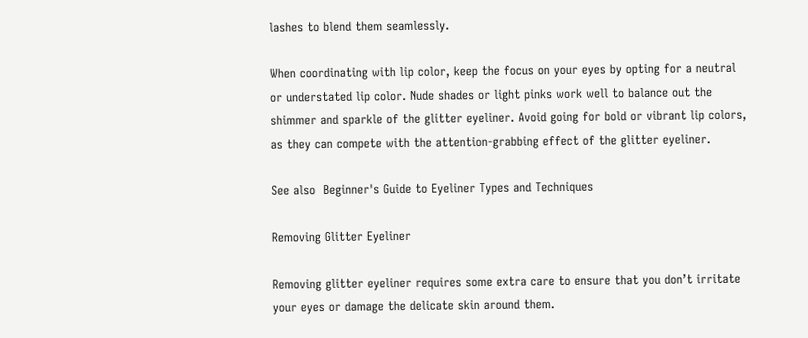lashes to blend them seamlessly.

When coordinating with lip color, keep the focus on your eyes by opting for a neutral or understated lip color. Nude shades or light pinks work well to balance out the shimmer and sparkle of the glitter eyeliner. Avoid going for bold or vibrant lip colors, as they can compete with the attention-grabbing effect of the glitter eyeliner.

See also  Beginner's Guide to Eyeliner Types and Techniques

Removing Glitter Eyeliner

Removing glitter eyeliner requires some extra care to ensure that you don’t irritate your eyes or damage the delicate skin around them.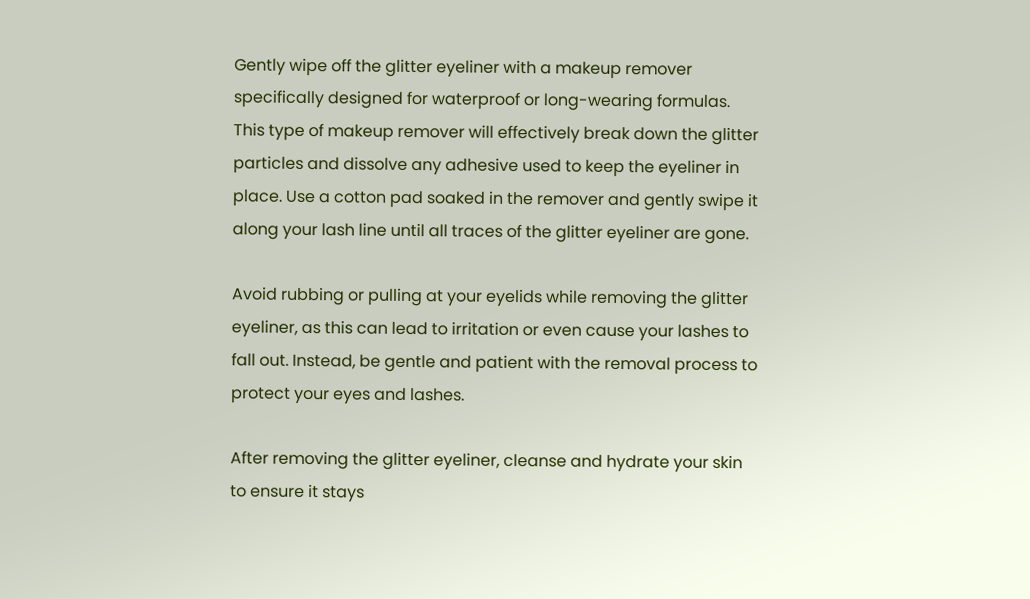Gently wipe off the glitter eyeliner with a makeup remover specifically designed for waterproof or long-wearing formulas. This type of makeup remover will effectively break down the glitter particles and dissolve any adhesive used to keep the eyeliner in place. Use a cotton pad soaked in the remover and gently swipe it along your lash line until all traces of the glitter eyeliner are gone.

Avoid rubbing or pulling at your eyelids while removing the glitter eyeliner, as this can lead to irritation or even cause your lashes to fall out. Instead, be gentle and patient with the removal process to protect your eyes and lashes.

After removing the glitter eyeliner, cleanse and hydrate your skin to ensure it stays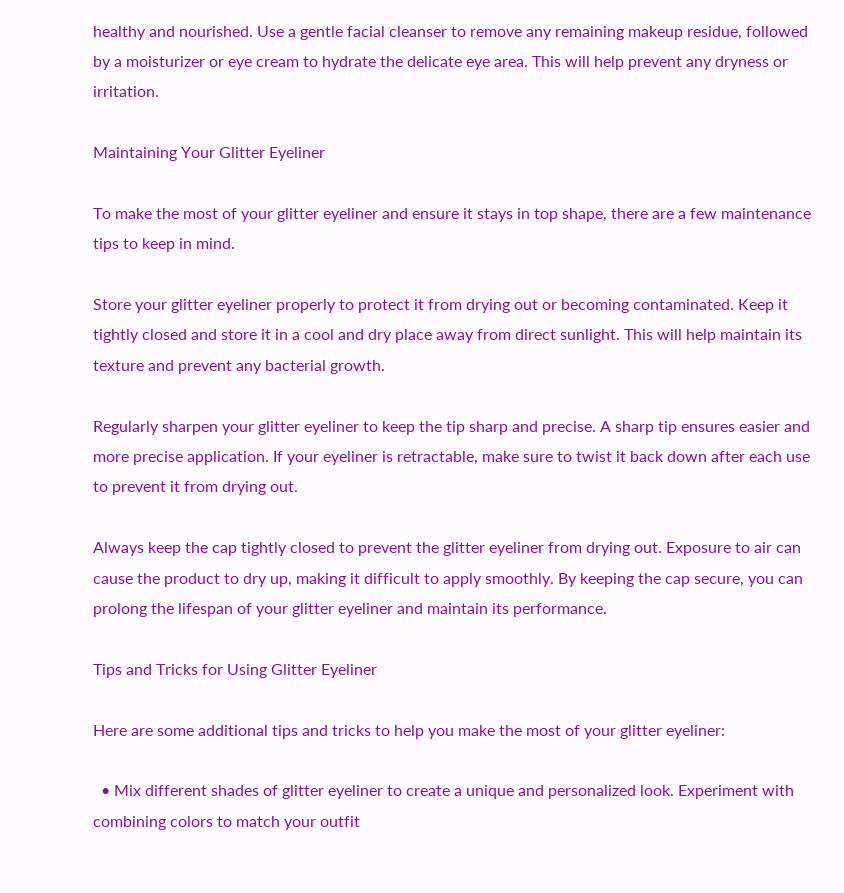healthy and nourished. Use a gentle facial cleanser to remove any remaining makeup residue, followed by a moisturizer or eye cream to hydrate the delicate eye area. This will help prevent any dryness or irritation.

Maintaining Your Glitter Eyeliner

To make the most of your glitter eyeliner and ensure it stays in top shape, there are a few maintenance tips to keep in mind.

Store your glitter eyeliner properly to protect it from drying out or becoming contaminated. Keep it tightly closed and store it in a cool and dry place away from direct sunlight. This will help maintain its texture and prevent any bacterial growth.

Regularly sharpen your glitter eyeliner to keep the tip sharp and precise. A sharp tip ensures easier and more precise application. If your eyeliner is retractable, make sure to twist it back down after each use to prevent it from drying out.

Always keep the cap tightly closed to prevent the glitter eyeliner from drying out. Exposure to air can cause the product to dry up, making it difficult to apply smoothly. By keeping the cap secure, you can prolong the lifespan of your glitter eyeliner and maintain its performance.

Tips and Tricks for Using Glitter Eyeliner

Here are some additional tips and tricks to help you make the most of your glitter eyeliner:

  • Mix different shades of glitter eyeliner to create a unique and personalized look. Experiment with combining colors to match your outfit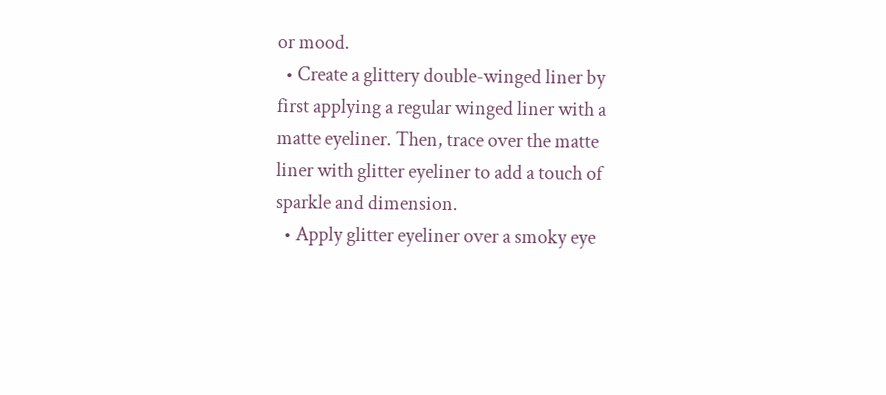or mood.
  • Create a glittery double-winged liner by first applying a regular winged liner with a matte eyeliner. Then, trace over the matte liner with glitter eyeliner to add a touch of sparkle and dimension.
  • Apply glitter eyeliner over a smoky eye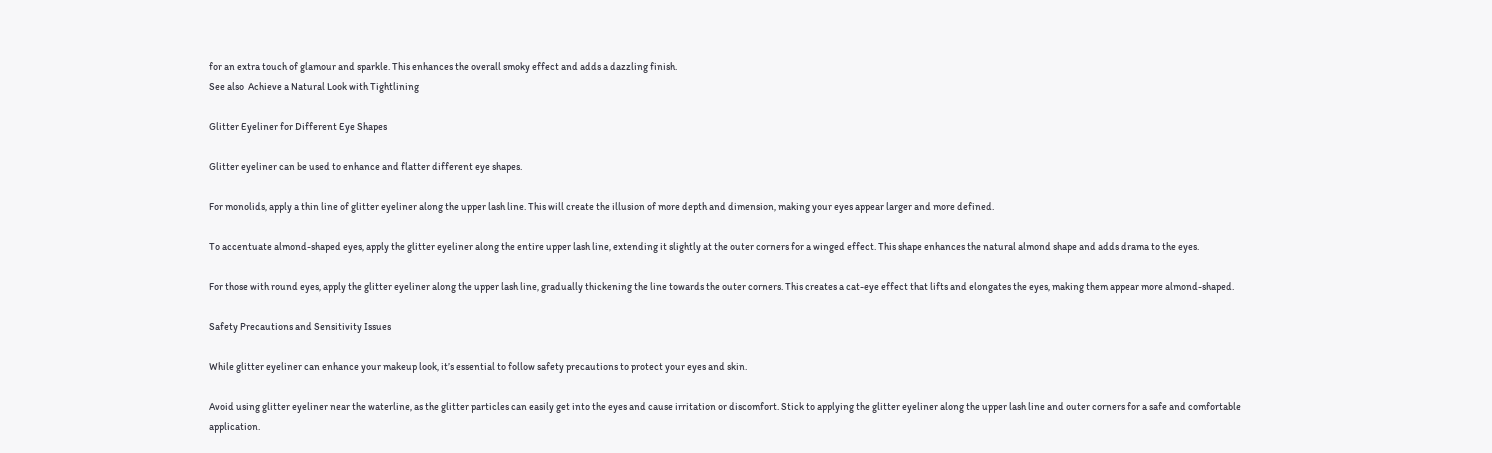for an extra touch of glamour and sparkle. This enhances the overall smoky effect and adds a dazzling finish.
See also  Achieve a Natural Look with Tightlining

Glitter Eyeliner for Different Eye Shapes

Glitter eyeliner can be used to enhance and flatter different eye shapes.

For monolids, apply a thin line of glitter eyeliner along the upper lash line. This will create the illusion of more depth and dimension, making your eyes appear larger and more defined.

To accentuate almond-shaped eyes, apply the glitter eyeliner along the entire upper lash line, extending it slightly at the outer corners for a winged effect. This shape enhances the natural almond shape and adds drama to the eyes.

For those with round eyes, apply the glitter eyeliner along the upper lash line, gradually thickening the line towards the outer corners. This creates a cat-eye effect that lifts and elongates the eyes, making them appear more almond-shaped.

Safety Precautions and Sensitivity Issues

While glitter eyeliner can enhance your makeup look, it’s essential to follow safety precautions to protect your eyes and skin.

Avoid using glitter eyeliner near the waterline, as the glitter particles can easily get into the eyes and cause irritation or discomfort. Stick to applying the glitter eyeliner along the upper lash line and outer corners for a safe and comfortable application.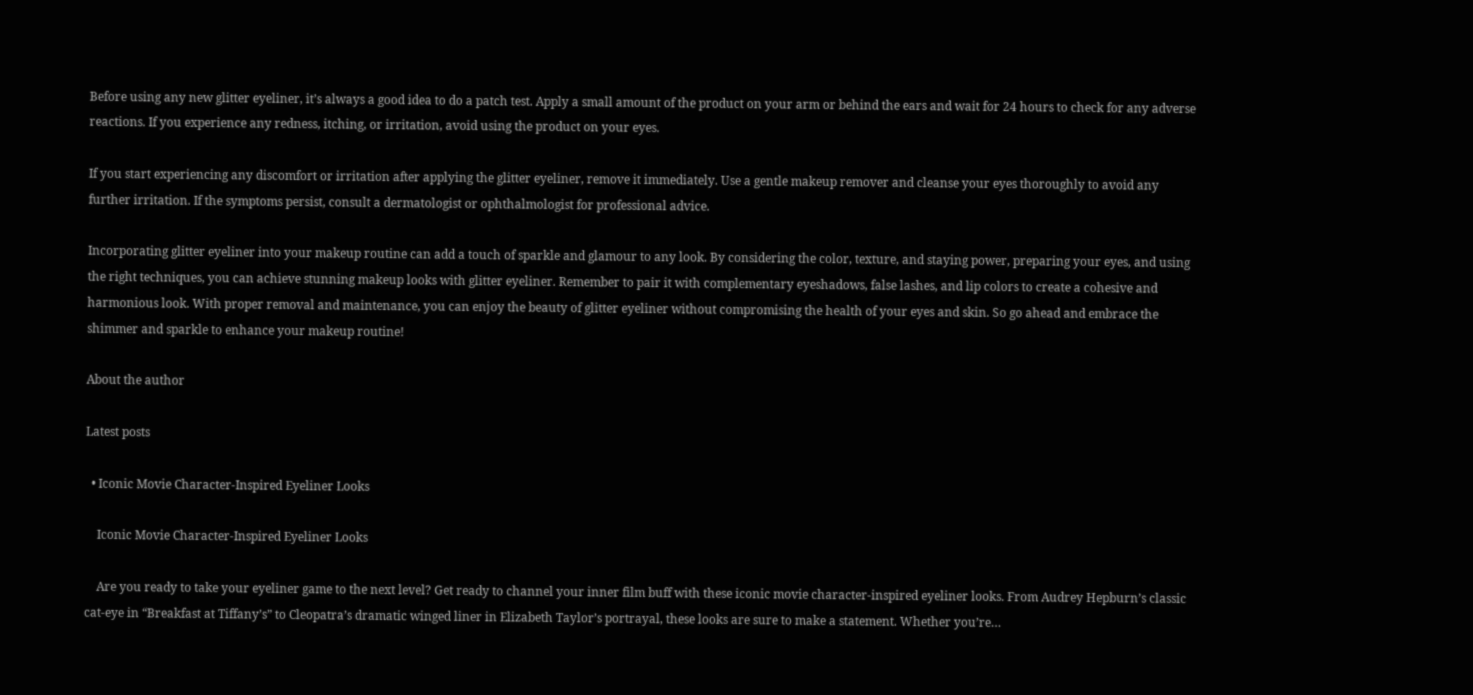Before using any new glitter eyeliner, it’s always a good idea to do a patch test. Apply a small amount of the product on your arm or behind the ears and wait for 24 hours to check for any adverse reactions. If you experience any redness, itching, or irritation, avoid using the product on your eyes.

If you start experiencing any discomfort or irritation after applying the glitter eyeliner, remove it immediately. Use a gentle makeup remover and cleanse your eyes thoroughly to avoid any further irritation. If the symptoms persist, consult a dermatologist or ophthalmologist for professional advice.

Incorporating glitter eyeliner into your makeup routine can add a touch of sparkle and glamour to any look. By considering the color, texture, and staying power, preparing your eyes, and using the right techniques, you can achieve stunning makeup looks with glitter eyeliner. Remember to pair it with complementary eyeshadows, false lashes, and lip colors to create a cohesive and harmonious look. With proper removal and maintenance, you can enjoy the beauty of glitter eyeliner without compromising the health of your eyes and skin. So go ahead and embrace the shimmer and sparkle to enhance your makeup routine!

About the author

Latest posts

  • Iconic Movie Character-Inspired Eyeliner Looks

    Iconic Movie Character-Inspired Eyeliner Looks

    Are you ready to take your eyeliner game to the next level? Get ready to channel your inner film buff with these iconic movie character-inspired eyeliner looks. From Audrey Hepburn’s classic cat-eye in “Breakfast at Tiffany’s” to Cleopatra’s dramatic winged liner in Elizabeth Taylor’s portrayal, these looks are sure to make a statement. Whether you’re…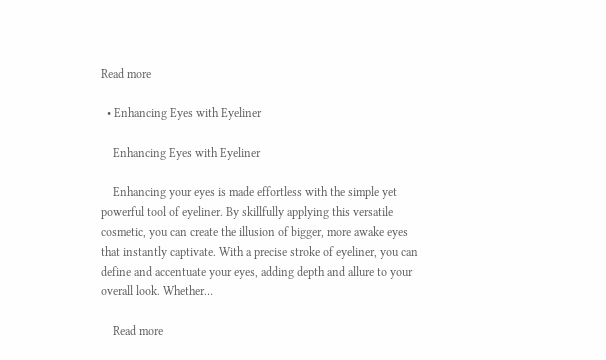Read more

  • Enhancing Eyes with Eyeliner

    Enhancing Eyes with Eyeliner

    Enhancing your eyes is made effortless with the simple yet powerful tool of eyeliner. By skillfully applying this versatile cosmetic, you can create the illusion of bigger, more awake eyes that instantly captivate. With a precise stroke of eyeliner, you can define and accentuate your eyes, adding depth and allure to your overall look. Whether…

    Read more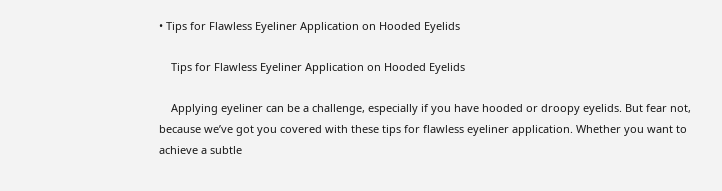• Tips for Flawless Eyeliner Application on Hooded Eyelids

    Tips for Flawless Eyeliner Application on Hooded Eyelids

    Applying eyeliner can be a challenge, especially if you have hooded or droopy eyelids. But fear not, because we’ve got you covered with these tips for flawless eyeliner application. Whether you want to achieve a subtle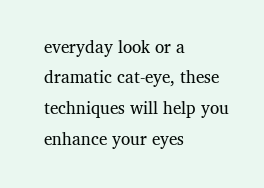everyday look or a dramatic cat-eye, these techniques will help you enhance your eyes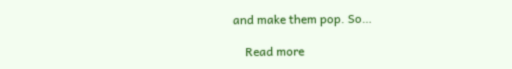and make them pop. So…

    Read more